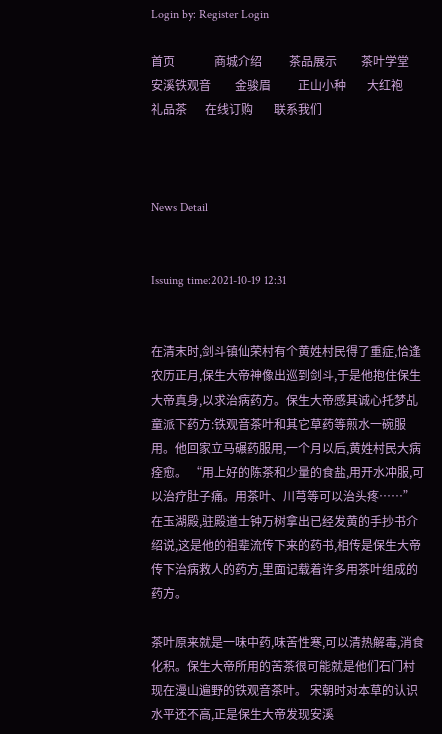Login by: Register Login

首页             商城介绍         茶品展示        茶叶学堂         安溪铁观音        金骏眉         正山小种       大红袍       礼品茶      在线订购       联系我们



News Detail


Issuing time:2021-10-19 12:31


在清末时,剑斗镇仙荣村有个黄姓村民得了重症,恰逢农历正月,保生大帝神像出巡到剑斗,于是他抱住保生大帝真身,以求治病药方。保生大帝感其诚心托梦乩童派下药方:铁观音茶叶和其它草药等煎水一碗服用。他回家立马碾药服用,一个月以后,黄姓村民大病痊愈。 “用上好的陈茶和少量的食盐,用开水冲服,可以治疗肚子痛。用茶叶、川芎等可以治头疼……”在玉湖殿,驻殿道士钟万树拿出已经发黄的手抄书介绍说,这是他的祖辈流传下来的药书,相传是保生大帝传下治病救人的药方,里面记载着许多用茶叶组成的药方。

茶叶原来就是一味中药,味苦性寒,可以清热解毒,消食化积。保生大帝所用的苦茶很可能就是他们石门村现在漫山遍野的铁观音茶叶。 宋朝时对本草的认识水平还不高,正是保生大帝发现安溪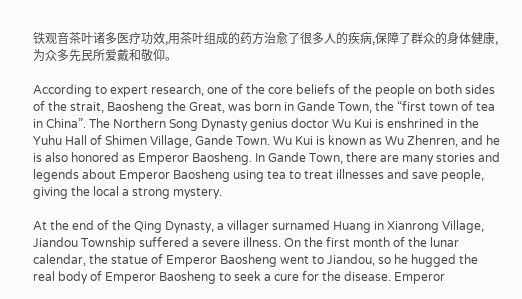铁观音茶叶诸多医疗功效,用茶叶组成的药方治愈了很多人的疾病,保障了群众的身体健康,为众多先民所爱戴和敬仰。

According to expert research, one of the core beliefs of the people on both sides of the strait, Baosheng the Great, was born in Gande Town, the “first town of tea in China”. The Northern Song Dynasty genius doctor Wu Kui is enshrined in the Yuhu Hall of Shimen Village, Gande Town. Wu Kui is known as Wu Zhenren, and he is also honored as Emperor Baosheng. In Gande Town, there are many stories and legends about Emperor Baosheng using tea to treat illnesses and save people, giving the local a strong mystery.

At the end of the Qing Dynasty, a villager surnamed Huang in Xianrong Village, Jiandou Township suffered a severe illness. On the first month of the lunar calendar, the statue of Emperor Baosheng went to Jiandou, so he hugged the real body of Emperor Baosheng to seek a cure for the disease. Emperor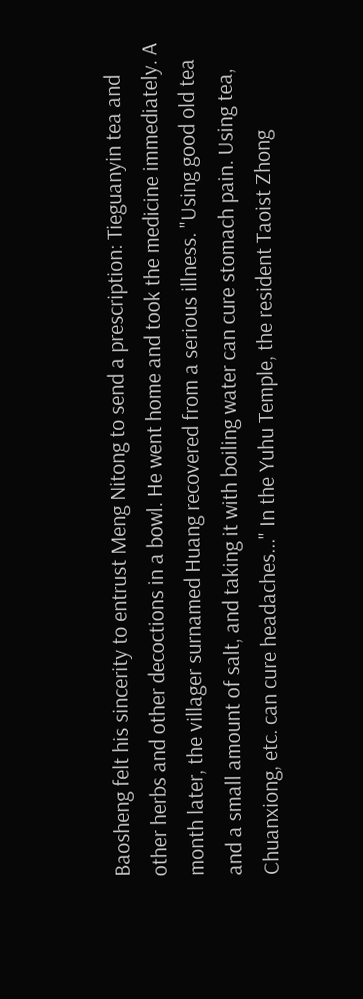Baosheng felt his sincerity to entrust Meng Nitong to send a prescription: Tieguanyin tea and other herbs and other decoctions in a bowl. He went home and took the medicine immediately. A month later, the villager surnamed Huang recovered from a serious illness. "Using good old tea and a small amount of salt, and taking it with boiling water can cure stomach pain. Using tea, Chuanxiong, etc. can cure headaches..." In the Yuhu Temple, the resident Taoist Zhong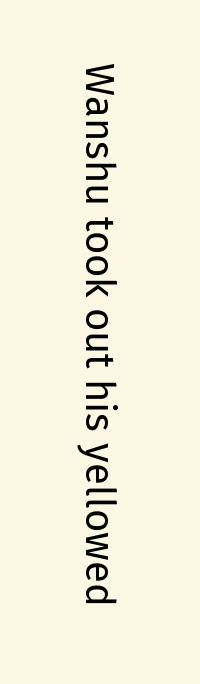Wanshu took out his yellowed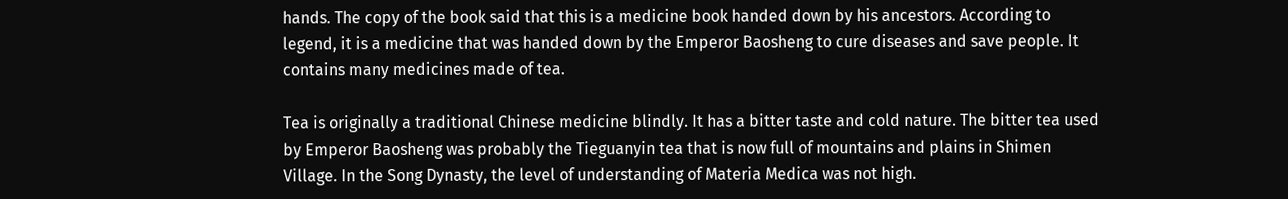hands. The copy of the book said that this is a medicine book handed down by his ancestors. According to legend, it is a medicine that was handed down by the Emperor Baosheng to cure diseases and save people. It contains many medicines made of tea.

Tea is originally a traditional Chinese medicine blindly. It has a bitter taste and cold nature. The bitter tea used by Emperor Baosheng was probably the Tieguanyin tea that is now full of mountains and plains in Shimen Village. In the Song Dynasty, the level of understanding of Materia Medica was not high.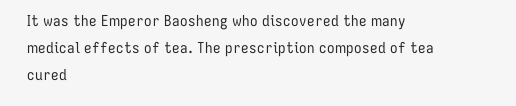It was the Emperor Baosheng who discovered the many medical effects of tea. The prescription composed of tea cured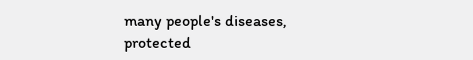many people's diseases, protected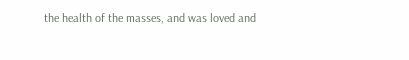the health of the masses, and was loved and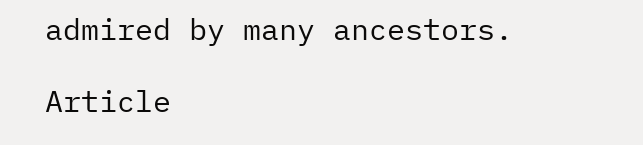admired by many ancestors.

Article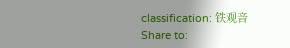classification: 铁观音
Share to: